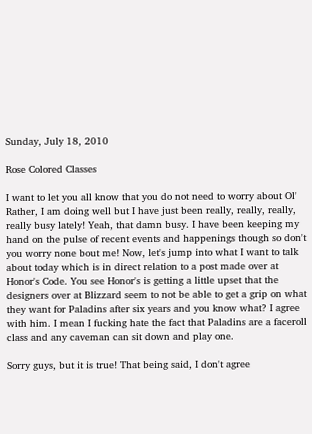Sunday, July 18, 2010

Rose Colored Classes

I want to let you all know that you do not need to worry about Ol' Rather, I am doing well but I have just been really, really, really, really busy lately! Yeah, that damn busy. I have been keeping my hand on the pulse of recent events and happenings though so don't you worry none bout me! Now, let's jump into what I want to talk about today which is in direct relation to a post made over at Honor's Code. You see Honor's is getting a little upset that the designers over at Blizzard seem to not be able to get a grip on what they want for Paladins after six years and you know what? I agree with him. I mean I fucking hate the fact that Paladins are a faceroll class and any caveman can sit down and play one.

Sorry guys, but it is true! That being said, I don't agree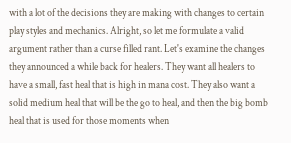with a lot of the decisions they are making with changes to certain play styles and mechanics. Alright, so let me formulate a valid argument rather than a curse filled rant. Let's examine the changes they announced a while back for healers. They want all healers to have a small, fast heal that is high in mana cost. They also want a solid medium heal that will be the go to heal, and then the big bomb heal that is used for those moments when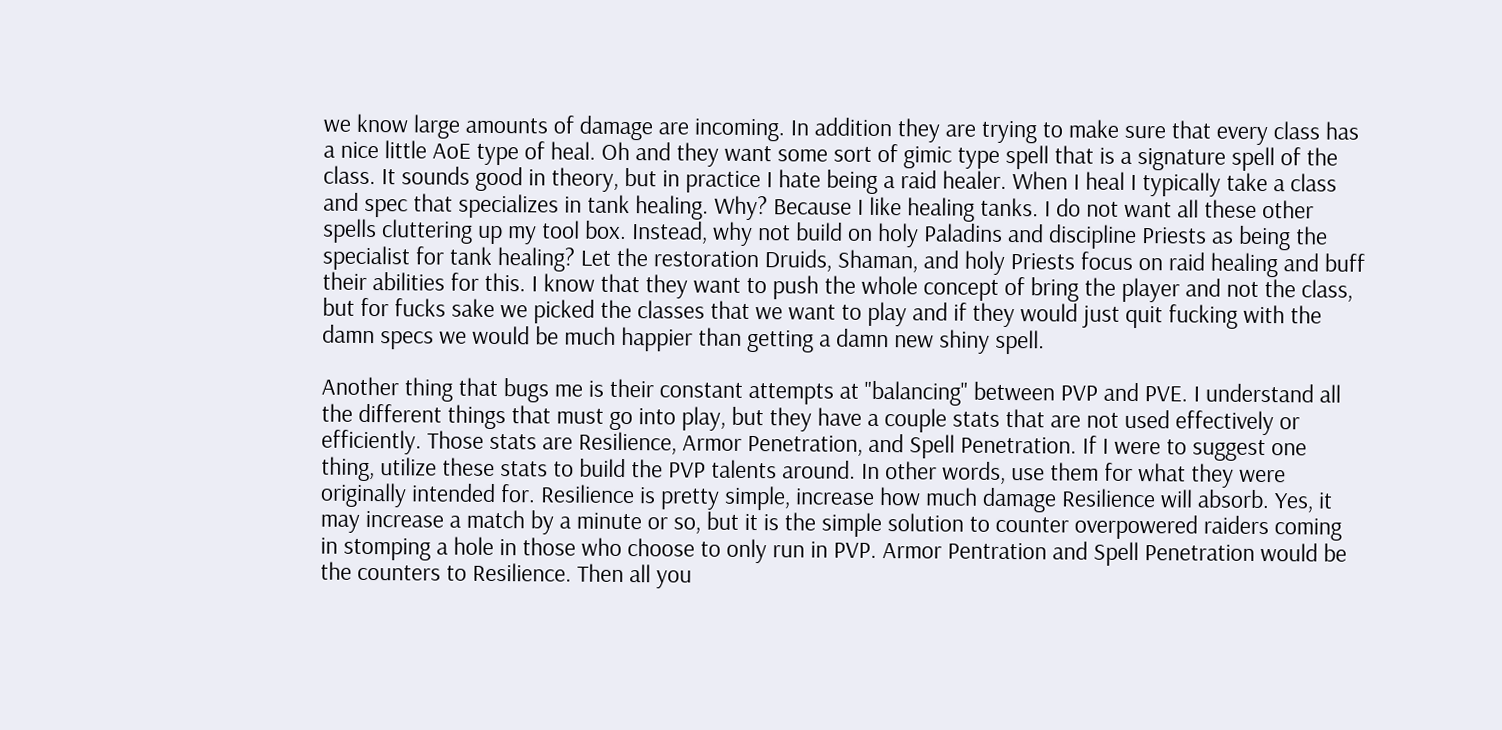we know large amounts of damage are incoming. In addition they are trying to make sure that every class has a nice little AoE type of heal. Oh and they want some sort of gimic type spell that is a signature spell of the class. It sounds good in theory, but in practice I hate being a raid healer. When I heal I typically take a class and spec that specializes in tank healing. Why? Because I like healing tanks. I do not want all these other spells cluttering up my tool box. Instead, why not build on holy Paladins and discipline Priests as being the specialist for tank healing? Let the restoration Druids, Shaman, and holy Priests focus on raid healing and buff their abilities for this. I know that they want to push the whole concept of bring the player and not the class, but for fucks sake we picked the classes that we want to play and if they would just quit fucking with the damn specs we would be much happier than getting a damn new shiny spell.

Another thing that bugs me is their constant attempts at "balancing" between PVP and PVE. I understand all the different things that must go into play, but they have a couple stats that are not used effectively or efficiently. Those stats are Resilience, Armor Penetration, and Spell Penetration. If I were to suggest one thing, utilize these stats to build the PVP talents around. In other words, use them for what they were originally intended for. Resilience is pretty simple, increase how much damage Resilience will absorb. Yes, it may increase a match by a minute or so, but it is the simple solution to counter overpowered raiders coming in stomping a hole in those who choose to only run in PVP. Armor Pentration and Spell Penetration would be the counters to Resilience. Then all you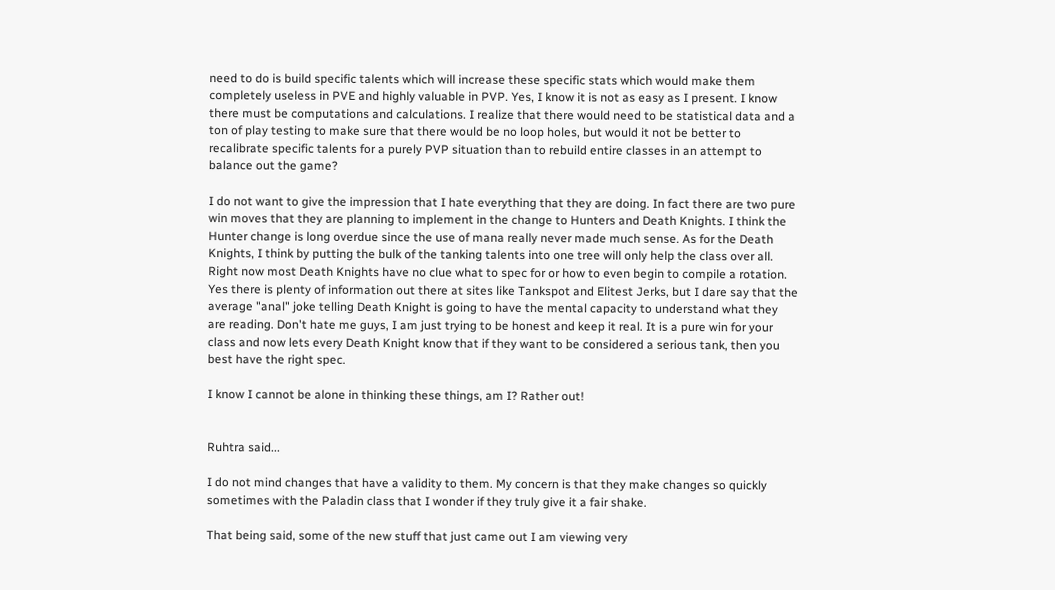need to do is build specific talents which will increase these specific stats which would make them completely useless in PVE and highly valuable in PVP. Yes, I know it is not as easy as I present. I know there must be computations and calculations. I realize that there would need to be statistical data and a ton of play testing to make sure that there would be no loop holes, but would it not be better to recalibrate specific talents for a purely PVP situation than to rebuild entire classes in an attempt to balance out the game?

I do not want to give the impression that I hate everything that they are doing. In fact there are two pure win moves that they are planning to implement in the change to Hunters and Death Knights. I think the Hunter change is long overdue since the use of mana really never made much sense. As for the Death Knights, I think by putting the bulk of the tanking talents into one tree will only help the class over all. Right now most Death Knights have no clue what to spec for or how to even begin to compile a rotation. Yes there is plenty of information out there at sites like Tankspot and Elitest Jerks, but I dare say that the average "anal" joke telling Death Knight is going to have the mental capacity to understand what they are reading. Don't hate me guys, I am just trying to be honest and keep it real. It is a pure win for your class and now lets every Death Knight know that if they want to be considered a serious tank, then you best have the right spec.

I know I cannot be alone in thinking these things, am I? Rather out!


Ruhtra said...

I do not mind changes that have a validity to them. My concern is that they make changes so quickly sometimes with the Paladin class that I wonder if they truly give it a fair shake.

That being said, some of the new stuff that just came out I am viewing very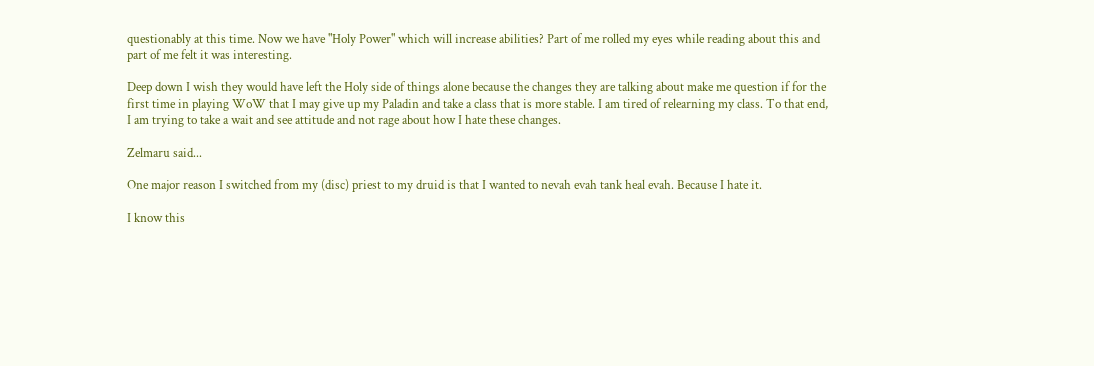questionably at this time. Now we have "Holy Power" which will increase abilities? Part of me rolled my eyes while reading about this and part of me felt it was interesting.

Deep down I wish they would have left the Holy side of things alone because the changes they are talking about make me question if for the first time in playing WoW that I may give up my Paladin and take a class that is more stable. I am tired of relearning my class. To that end, I am trying to take a wait and see attitude and not rage about how I hate these changes.

Zelmaru said...

One major reason I switched from my (disc) priest to my druid is that I wanted to nevah evah tank heal evah. Because I hate it.

I know this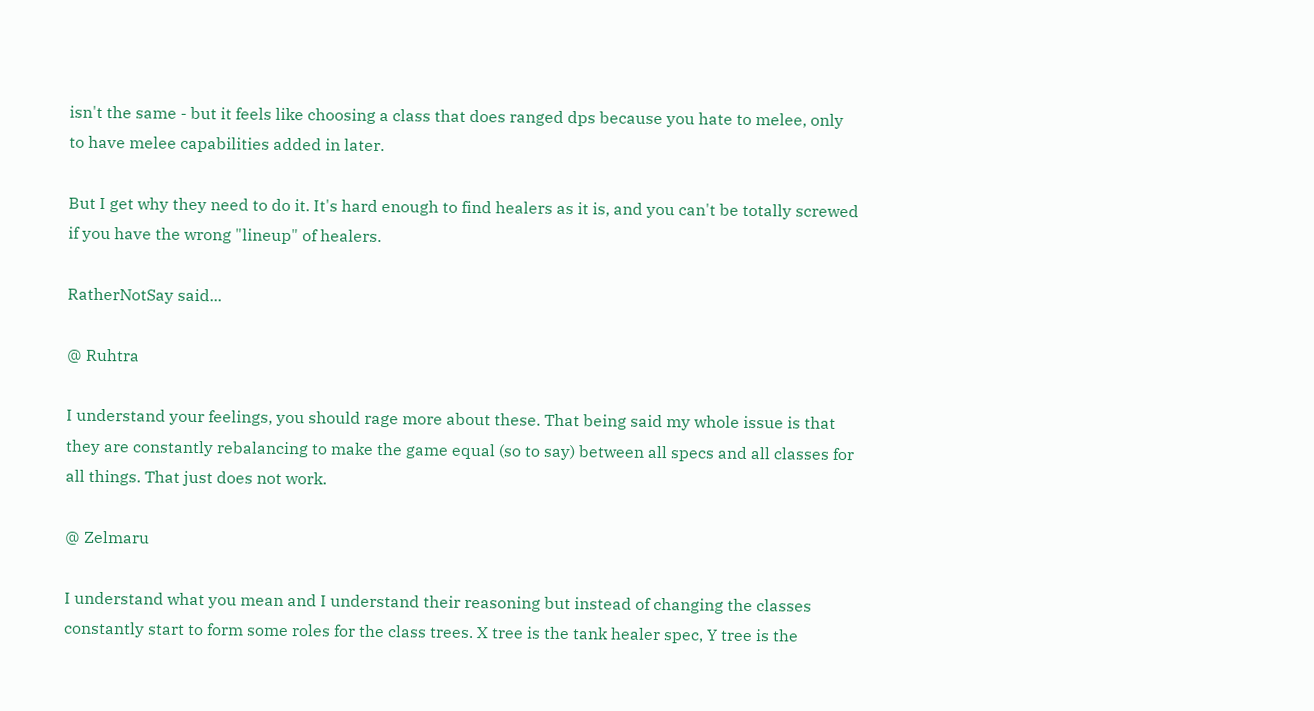isn't the same - but it feels like choosing a class that does ranged dps because you hate to melee, only to have melee capabilities added in later.

But I get why they need to do it. It's hard enough to find healers as it is, and you can't be totally screwed if you have the wrong "lineup" of healers.

RatherNotSay said...

@ Ruhtra

I understand your feelings, you should rage more about these. That being said my whole issue is that they are constantly rebalancing to make the game equal (so to say) between all specs and all classes for all things. That just does not work.

@ Zelmaru

I understand what you mean and I understand their reasoning but instead of changing the classes constantly start to form some roles for the class trees. X tree is the tank healer spec, Y tree is the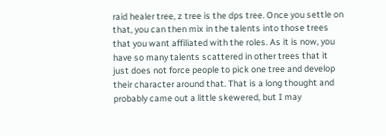raid healer tree, z tree is the dps tree. Once you settle on that, you can then mix in the talents into those trees that you want affiliated with the roles. As it is now, you have so many talents scattered in other trees that it just does not force people to pick one tree and develop their character around that. That is a long thought and probably came out a little skewered, but I may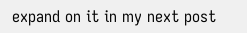expand on it in my next post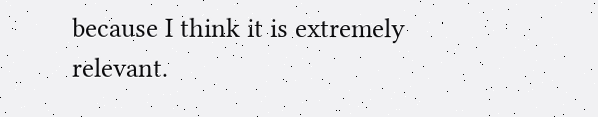because I think it is extremely relevant.